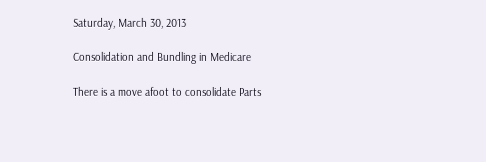Saturday, March 30, 2013

Consolidation and Bundling in Medicare

There is a move afoot to consolidate Parts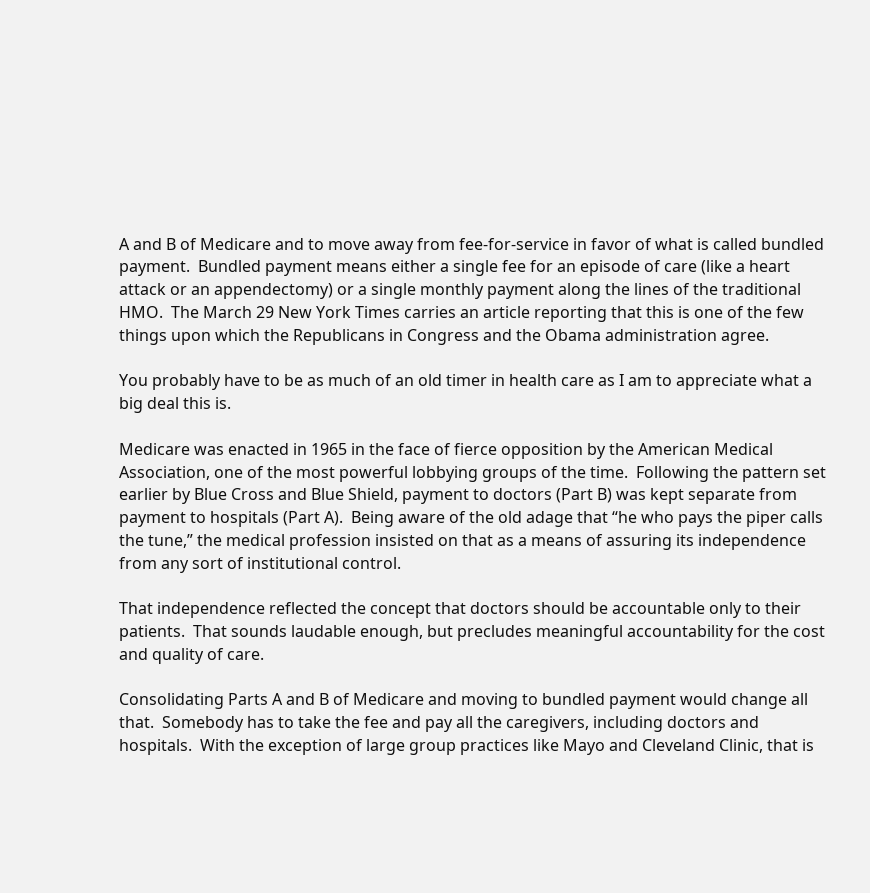A and B of Medicare and to move away from fee-for-service in favor of what is called bundled payment.  Bundled payment means either a single fee for an episode of care (like a heart attack or an appendectomy) or a single monthly payment along the lines of the traditional HMO.  The March 29 New York Times carries an article reporting that this is one of the few things upon which the Republicans in Congress and the Obama administration agree.

You probably have to be as much of an old timer in health care as I am to appreciate what a big deal this is.

Medicare was enacted in 1965 in the face of fierce opposition by the American Medical Association, one of the most powerful lobbying groups of the time.  Following the pattern set earlier by Blue Cross and Blue Shield, payment to doctors (Part B) was kept separate from payment to hospitals (Part A).  Being aware of the old adage that “he who pays the piper calls the tune,” the medical profession insisted on that as a means of assuring its independence from any sort of institutional control.

That independence reflected the concept that doctors should be accountable only to their patients.  That sounds laudable enough, but precludes meaningful accountability for the cost and quality of care.

Consolidating Parts A and B of Medicare and moving to bundled payment would change all that.  Somebody has to take the fee and pay all the caregivers, including doctors and hospitals.  With the exception of large group practices like Mayo and Cleveland Clinic, that is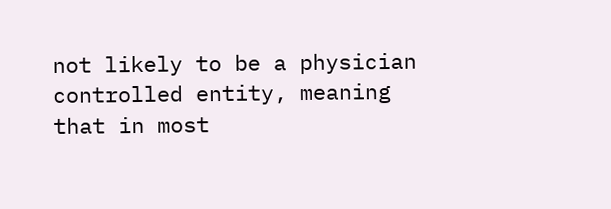not likely to be a physician controlled entity, meaning that in most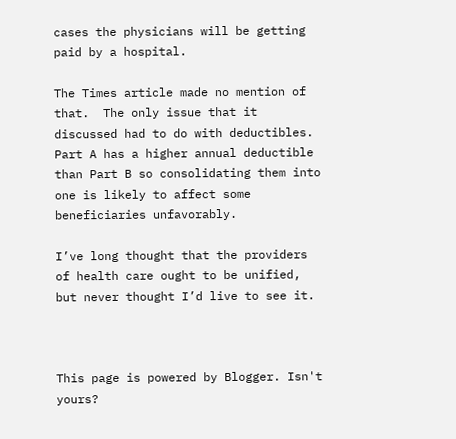cases the physicians will be getting paid by a hospital.

The Times article made no mention of that.  The only issue that it discussed had to do with deductibles.  Part A has a higher annual deductible than Part B so consolidating them into one is likely to affect some beneficiaries unfavorably.

I’ve long thought that the providers of health care ought to be unified, but never thought I’d live to see it.



This page is powered by Blogger. Isn't yours?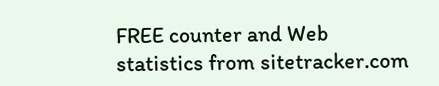FREE counter and Web statistics from sitetracker.com